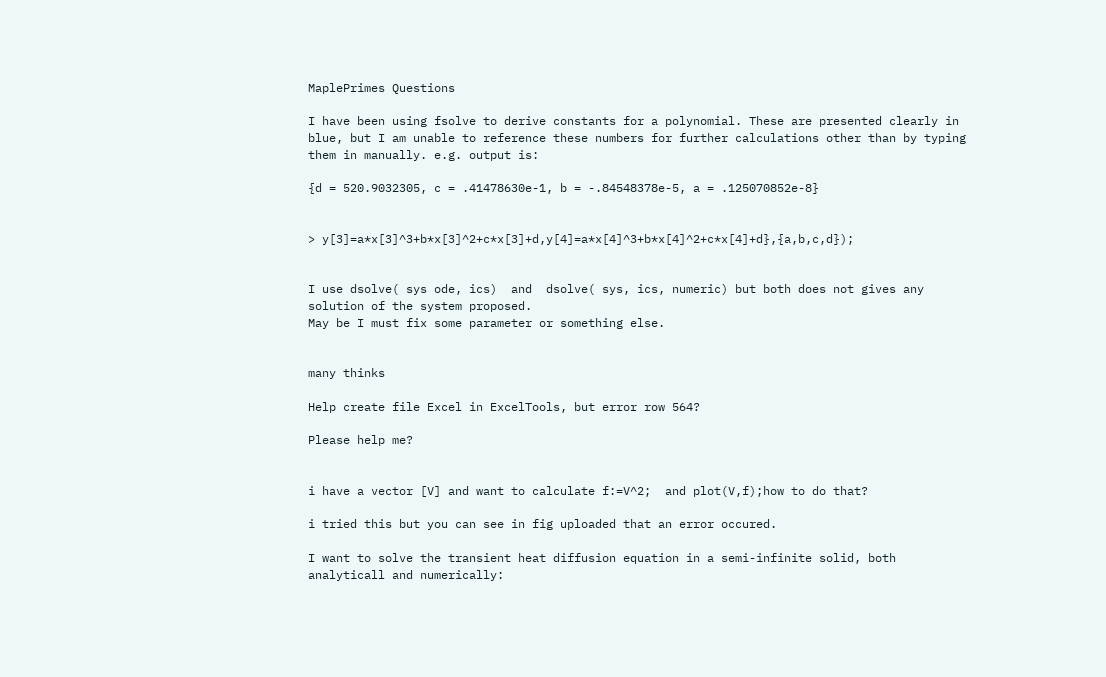MaplePrimes Questions

I have been using fsolve to derive constants for a polynomial. These are presented clearly in blue, but I am unable to reference these numbers for further calculations other than by typing them in manually. e.g. output is:

{d = 520.9032305, c = .41478630e-1, b = -.84548378e-5, a = .125070852e-8}


> y[3]=a*x[3]^3+b*x[3]^2+c*x[3]+d,y[4]=a*x[4]^3+b*x[4]^2+c*x[4]+d},{a,b,c,d});


I use dsolve( sys ode, ics)  and  dsolve( sys, ics, numeric) but both does not gives any solution of the system proposed.
May be I must fix some parameter or something else.


many thinks

Help create file Excel in ExcelTools, but error row 564?

Please help me?


i have a vector [V] and want to calculate f:=V^2;  and plot(V,f);how to do that?

i tried this but you can see in fig uploaded that an error occured.

I want to solve the transient heat diffusion equation in a semi-infinite solid, both analyticall and numerically: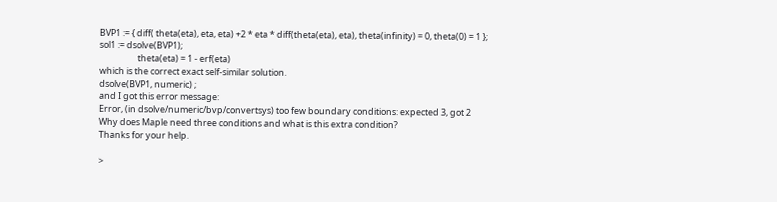BVP1 := { diff( theta(eta), eta, eta) +2 * eta * diff(theta(eta), eta), theta(infinity) = 0, theta(0) = 1 };
sol1 := dsolve(BVP1);
                   theta(eta) = 1 - erf(eta)
which is the correct exact self-similar solution.
dsolve(BVP1, numeric) ;
and I got this error message:
Error, (in dsolve/numeric/bvp/convertsys) too few boundary conditions: expected 3, got 2
Why does Maple need three conditions and what is this extra condition?
Thanks for your help.

>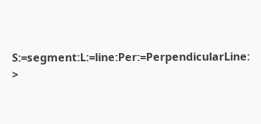S:=segment:L:=line:Per:=PerpendicularLine:
>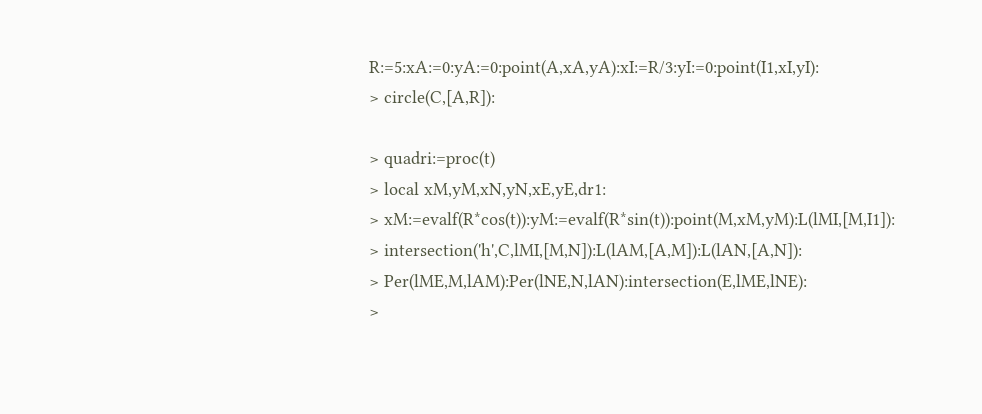R:=5:xA:=0:yA:=0:point(A,xA,yA):xI:=R/3:yI:=0:point(I1,xI,yI):
> circle(C,[A,R]):

> quadri:=proc(t)
> local xM,yM,xN,yN,xE,yE,dr1:
> xM:=evalf(R*cos(t)):yM:=evalf(R*sin(t)):point(M,xM,yM):L(lMI,[M,I1]):
> intersection('h',C,lMI,[M,N]):L(lAM,[A,M]):L(lAN,[A,N]):
> Per(lME,M,lAM):Per(lNE,N,lAN):intersection(E,lME,lNE):
>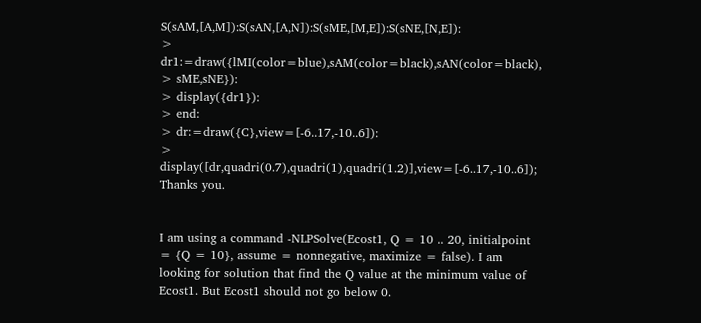S(sAM,[A,M]):S(sAN,[A,N]):S(sME,[M,E]):S(sNE,[N,E]):
> dr1:=draw({lMI(color=blue),sAM(color=black),sAN(color=black),
> sME,sNE}):
> display({dr1}):
> end:
> dr:=draw({C},view=[-6..17,-10..6]):
> display([dr,quadri(0.7),quadri(1),quadri(1.2)],view=[-6..17,-10..6]); Thanks you.


I am using a command -NLPSolve(Ecost1, Q = 10 .. 20, initialpoint = {Q = 10}, assume = nonnegative, maximize = false). I am looking for solution that find the Q value at the minimum value of Ecost1. But Ecost1 should not go below 0.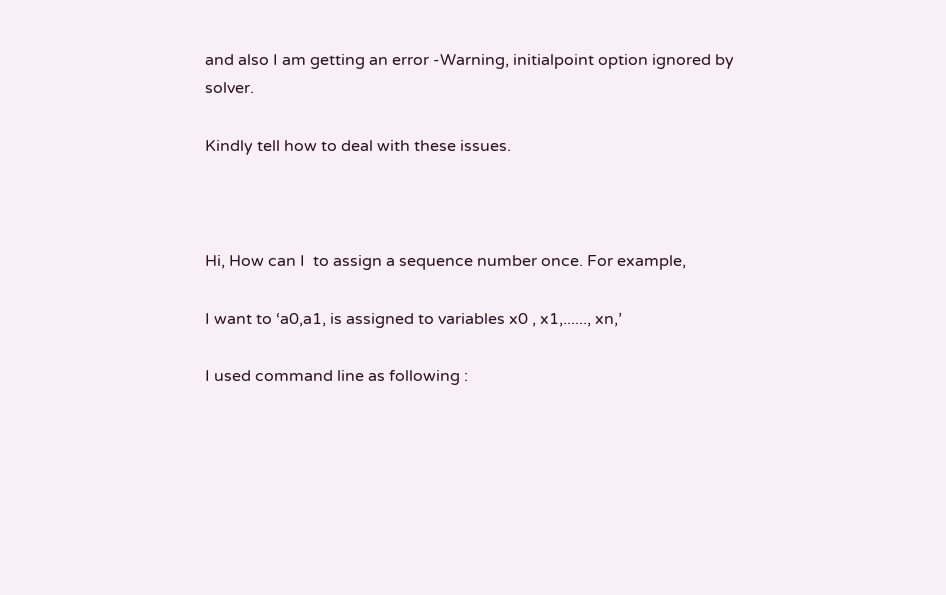and also I am getting an error -Warning, initialpoint option ignored by solver.

Kindly tell how to deal with these issues.



Hi, How can I  to assign a sequence number once. For example,

I want to ‘a0,a1, is assigned to variables x0 , x1,......, xn,’

I used command line as following :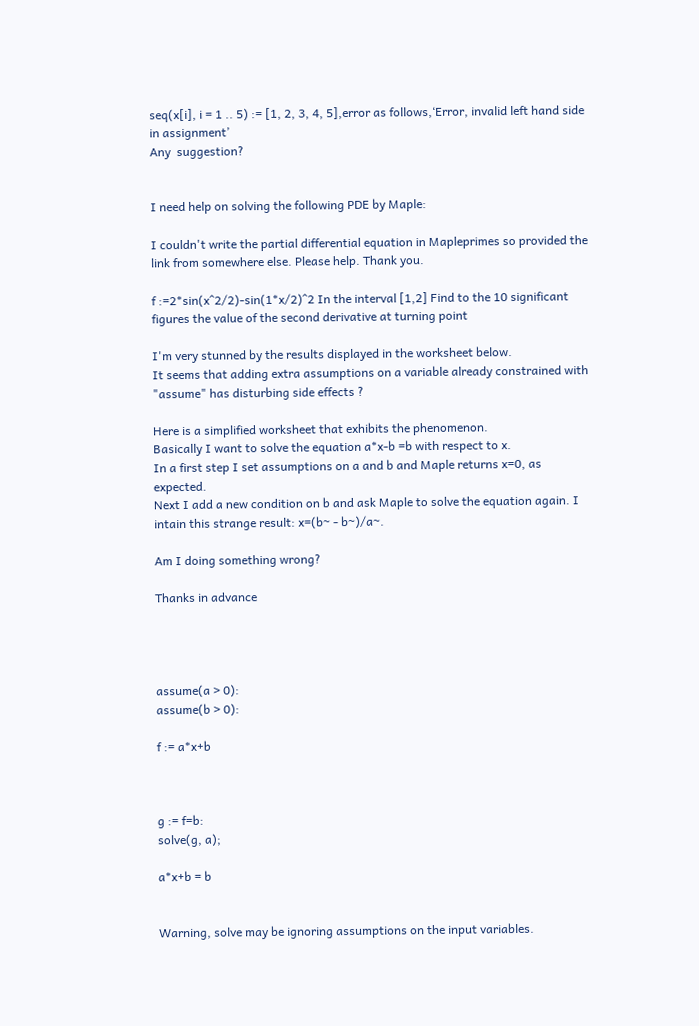seq(x[i], i = 1 .. 5) := [1, 2, 3, 4, 5],error as follows,‘Error, invalid left hand side in assignment’
Any  suggestion?


I need help on solving the following PDE by Maple:

I couldn't write the partial differential equation in Mapleprimes so provided the link from somewhere else. Please help. Thank you.

f :=2*sin(x^2/2)-sin(1*x/2)^2 In the interval [1,2] Find to the 10 significant figures the value of the second derivative at turning point

I'm very stunned by the results displayed in the worksheet below.
It seems that adding extra assumptions on a variable already constrained with "assume" has disturbing side effects ?

Here is a simplified worksheet that exhibits the phenomenon.
Basically I want to solve the equation a*x-b =b with respect to x.
In a first step I set assumptions on a and b and Maple returns x=0, as expected.
Next I add a new condition on b and ask Maple to solve the equation again. I intain this strange result: x=(b~ - b~)/a~.

Am I doing something wrong?

Thanks in advance




assume(a > 0):
assume(b > 0):

f := a*x+b



g := f=b:
solve(g, a);

a*x+b = b


Warning, solve may be ignoring assumptions on the input variables.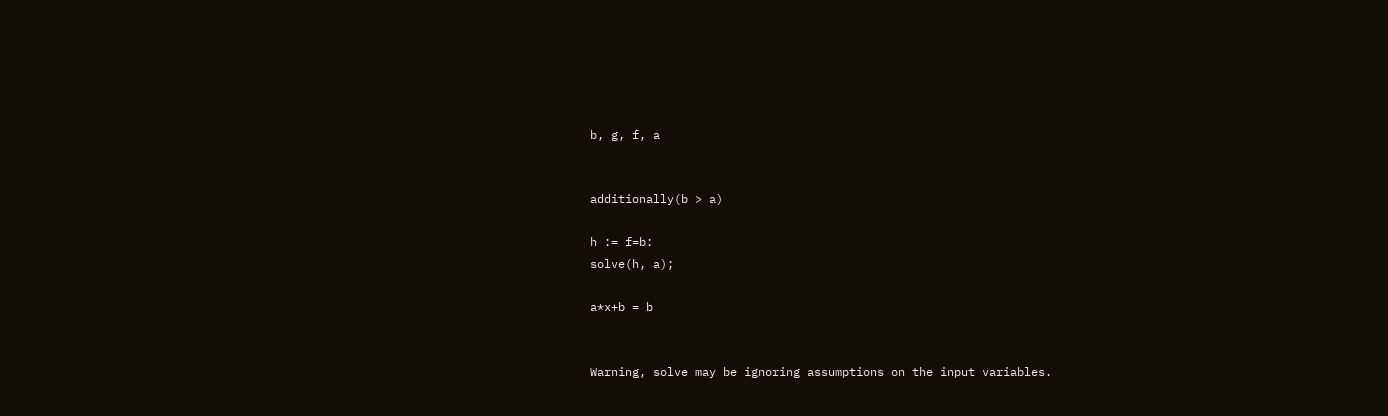b, g, f, a


additionally(b > a)

h := f=b:
solve(h, a);

a*x+b = b


Warning, solve may be ignoring assumptions on the input variables.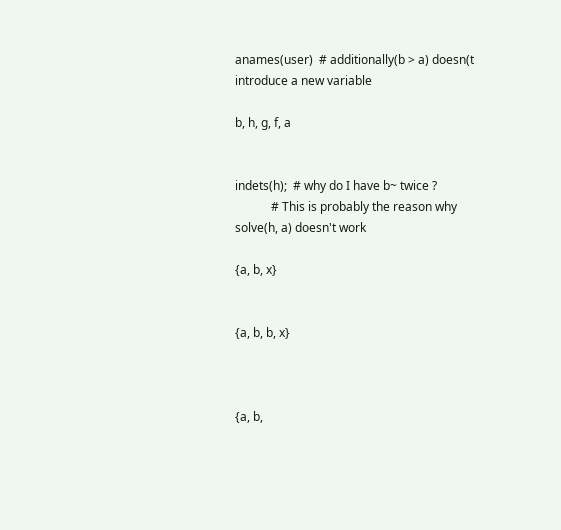anames(user)  # additionally(b > a) doesn(t introduce a new variable

b, h, g, f, a


indets(h);  # why do I have b~ twice ?
            # This is probably the reason why solve(h, a) doesn't work

{a, b, x}


{a, b, b, x}



{a, b,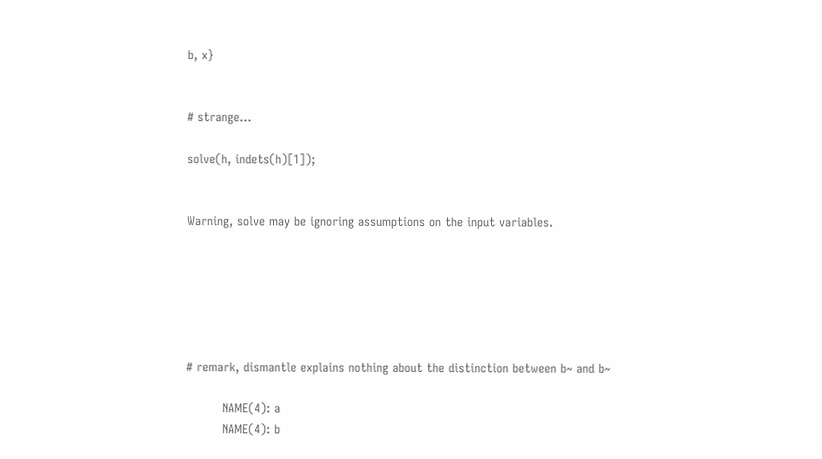b, x}


# strange...

solve(h, indets(h)[1]);


Warning, solve may be ignoring assumptions on the input variables.






# remark, dismantle explains nothing about the distinction between b~ and b~

         NAME(4): a
         NAME(4): b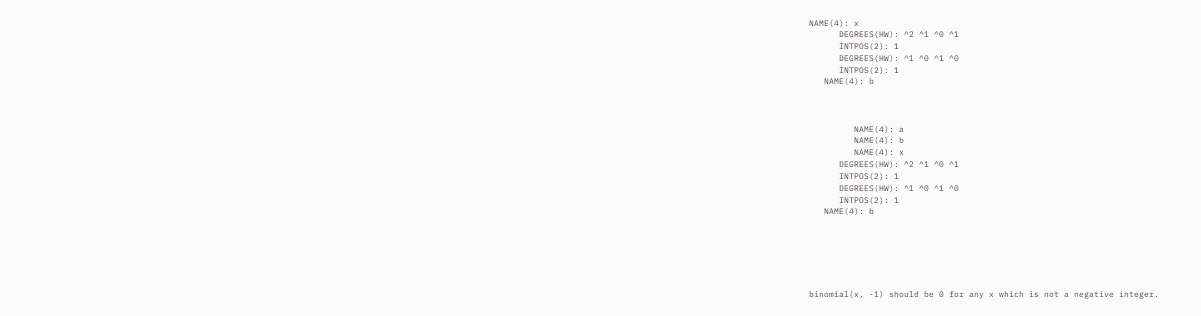NAME(4): x
      DEGREES(HW): ^2 ^1 ^0 ^1
      INTPOS(2): 1
      DEGREES(HW): ^1 ^0 ^1 ^0
      INTPOS(2): 1
   NAME(4): b



         NAME(4): a
         NAME(4): b
         NAME(4): x
      DEGREES(HW): ^2 ^1 ^0 ^1
      INTPOS(2): 1
      DEGREES(HW): ^1 ^0 ^1 ^0
      INTPOS(2): 1
   NAME(4): b






binomial(x, -1) should be 0 for any x which is not a negative integer.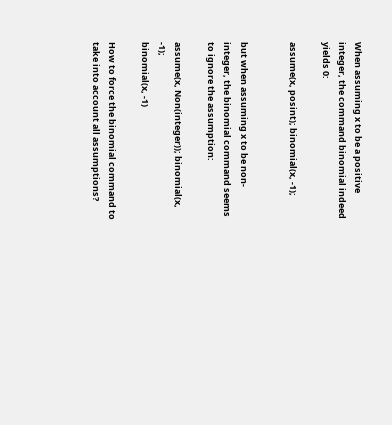When assuming x to be a positive integer, the command binomial indeed yields 0:

assume(x, posint); binomial(x, -1);


but when assuming x to be non-integer, the binomial command seems to ignore the assumption:

assume(x, Non(integer)); binomial(x, -1);
binomial(x, -1)

How to force the binomial command to take into account all assumptions?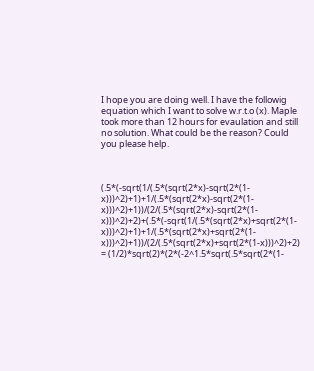I hope you are doing well. I have the followig equation which I want to solve w.r.t.o (x). Maple took more than 12 hours for evaulation and still no solution. What could be the reason? Could you please help.



(.5*(-sqrt(1/(.5*(sqrt(2*x)-sqrt(2*(1-x)))^2)+1)+1/(.5*(sqrt(2*x)-sqrt(2*(1-x)))^2)+1))/(2/(.5*(sqrt(2*x)-sqrt(2*(1-x)))^2)+2)+(.5*(-sqrt(1/(.5*(sqrt(2*x)+sqrt(2*(1-x)))^2)+1)+1/(.5*(sqrt(2*x)+sqrt(2*(1-x)))^2)+1))/(2/(.5*(sqrt(2*x)+sqrt(2*(1-x)))^2)+2) = (1/2)*sqrt(2)*(2*(-2^1.5*sqrt(.5*sqrt(2*(1-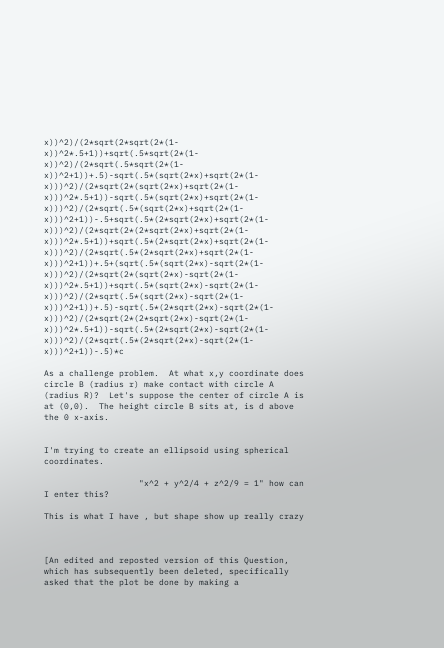x))^2)/(2*sqrt(2*sqrt(2*(1-x))^2*.5+1))+sqrt(.5*sqrt(2*(1-x))^2)/(2*sqrt(.5*sqrt(2*(1-x))^2+1))+.5)-sqrt(.5*(sqrt(2*x)+sqrt(2*(1-x)))^2)/(2*sqrt(2*(sqrt(2*x)+sqrt(2*(1-x)))^2*.5+1))-sqrt(.5*(sqrt(2*x)+sqrt(2*(1-x)))^2)/(2*sqrt(.5*(sqrt(2*x)+sqrt(2*(1-x)))^2+1))-.5+sqrt(.5*(2*sqrt(2*x)+sqrt(2*(1-x)))^2)/(2*sqrt(2*(2*sqrt(2*x)+sqrt(2*(1-x)))^2*.5+1))+sqrt(.5*(2*sqrt(2*x)+sqrt(2*(1-x)))^2)/(2*sqrt(.5*(2*sqrt(2*x)+sqrt(2*(1-x)))^2+1))+.5+(sqrt(.5*(sqrt(2*x)-sqrt(2*(1-x)))^2)/(2*sqrt(2*(sqrt(2*x)-sqrt(2*(1-x)))^2*.5+1))+sqrt(.5*(sqrt(2*x)-sqrt(2*(1-x)))^2)/(2*sqrt(.5*(sqrt(2*x)-sqrt(2*(1-x)))^2+1))+.5)-sqrt(.5*(2*sqrt(2*x)-sqrt(2*(1-x)))^2)/(2*sqrt(2*(2*sqrt(2*x)-sqrt(2*(1-x)))^2*.5+1))-sqrt(.5*(2*sqrt(2*x)-sqrt(2*(1-x)))^2)/(2*sqrt(.5*(2*sqrt(2*x)-sqrt(2*(1-x)))^2+1))-.5)*c

As a challenge problem.  At what x,y coordinate does circle B (radius r) make contact with circle A (radius R)?  Let's suppose the center of circle A is at (0,0).  The height circle B sits at, is d above the 0 x-axis.


I'm trying to create an ellipsoid using spherical coordinates.

                   "x^2 + y^2/4 + z^2/9 = 1" how can I enter this?

This is what I have , but shape show up really crazy



[An edited and reposted version of this Question, which has subsequently been deleted, specifically asked that the plot be done by making a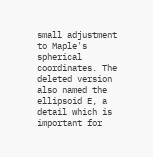small adjustment to Maple's spherical coordinates. The deleted version also named the ellipsoid E, a detail which is important for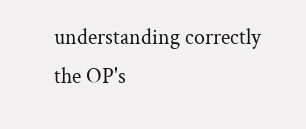understanding correctly the OP's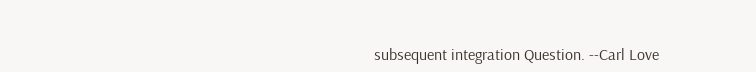subsequent integration Question. --Carl Love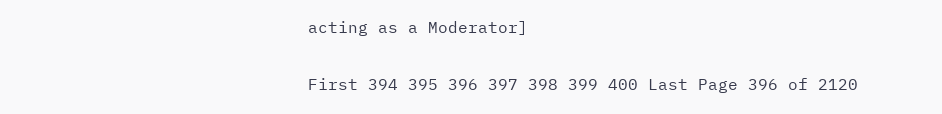acting as a Moderator]

First 394 395 396 397 398 399 400 Last Page 396 of 2120